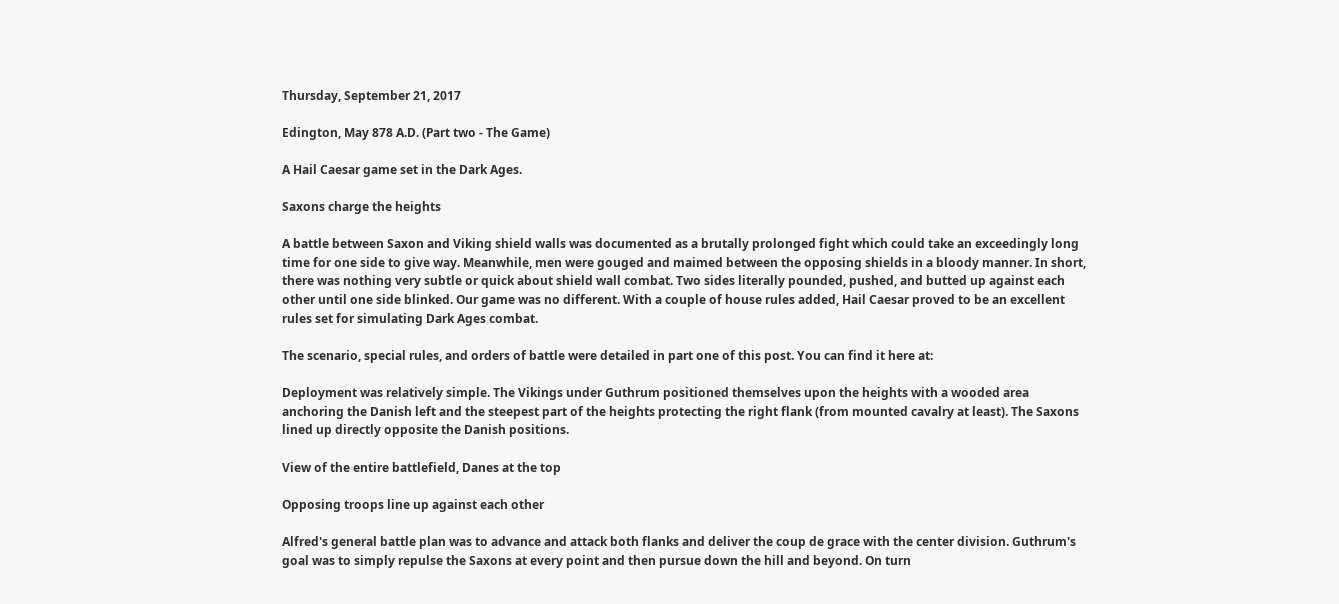Thursday, September 21, 2017

Edington, May 878 A.D. (Part two - The Game)

A Hail Caesar game set in the Dark Ages.

Saxons charge the heights

A battle between Saxon and Viking shield walls was documented as a brutally prolonged fight which could take an exceedingly long time for one side to give way. Meanwhile, men were gouged and maimed between the opposing shields in a bloody manner. In short, there was nothing very subtle or quick about shield wall combat. Two sides literally pounded, pushed, and butted up against each other until one side blinked. Our game was no different. With a couple of house rules added, Hail Caesar proved to be an excellent rules set for simulating Dark Ages combat.

The scenario, special rules, and orders of battle were detailed in part one of this post. You can find it here at:

Deployment was relatively simple. The Vikings under Guthrum positioned themselves upon the heights with a wooded area anchoring the Danish left and the steepest part of the heights protecting the right flank (from mounted cavalry at least). The Saxons lined up directly opposite the Danish positions.

View of the entire battlefield, Danes at the top

Opposing troops line up against each other

Alfred's general battle plan was to advance and attack both flanks and deliver the coup de grace with the center division. Guthrum's goal was to simply repulse the Saxons at every point and then pursue down the hill and beyond. On turn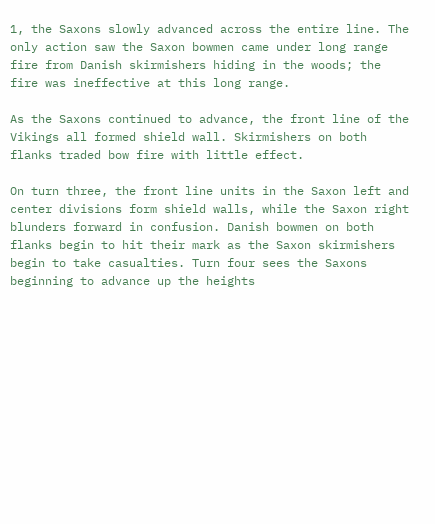1, the Saxons slowly advanced across the entire line. The only action saw the Saxon bowmen came under long range fire from Danish skirmishers hiding in the woods; the fire was ineffective at this long range.

As the Saxons continued to advance, the front line of the Vikings all formed shield wall. Skirmishers on both flanks traded bow fire with little effect.

On turn three, the front line units in the Saxon left and center divisions form shield walls, while the Saxon right blunders forward in confusion. Danish bowmen on both flanks begin to hit their mark as the Saxon skirmishers begin to take casualties. Turn four sees the Saxons beginning to advance up the heights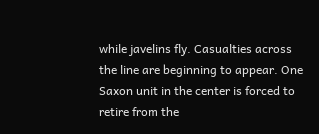while javelins fly. Casualties across the line are beginning to appear. One Saxon unit in the center is forced to retire from the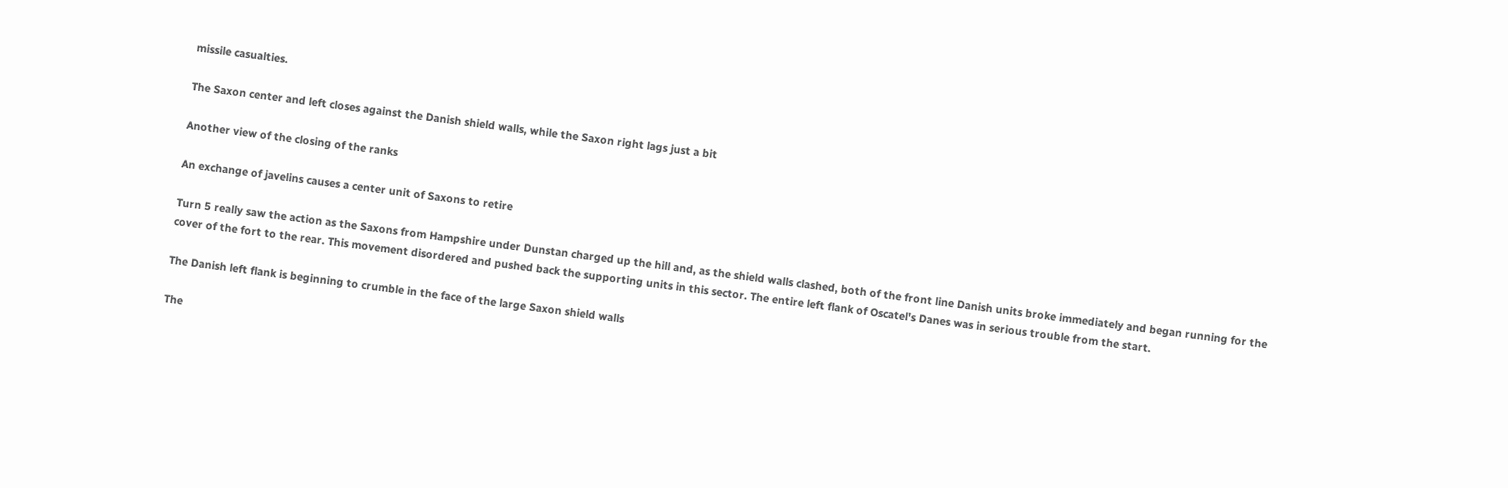missile casualties.

The Saxon center and left closes against the Danish shield walls, while the Saxon right lags just a bit

Another view of the closing of the ranks

An exchange of javelins causes a center unit of Saxons to retire

Turn 5 really saw the action as the Saxons from Hampshire under Dunstan charged up the hill and, as the shield walls clashed, both of the front line Danish units broke immediately and began running for the cover of the fort to the rear. This movement disordered and pushed back the supporting units in this sector. The entire left flank of Oscatel's Danes was in serious trouble from the start.

The Danish left flank is beginning to crumble in the face of the large Saxon shield walls

The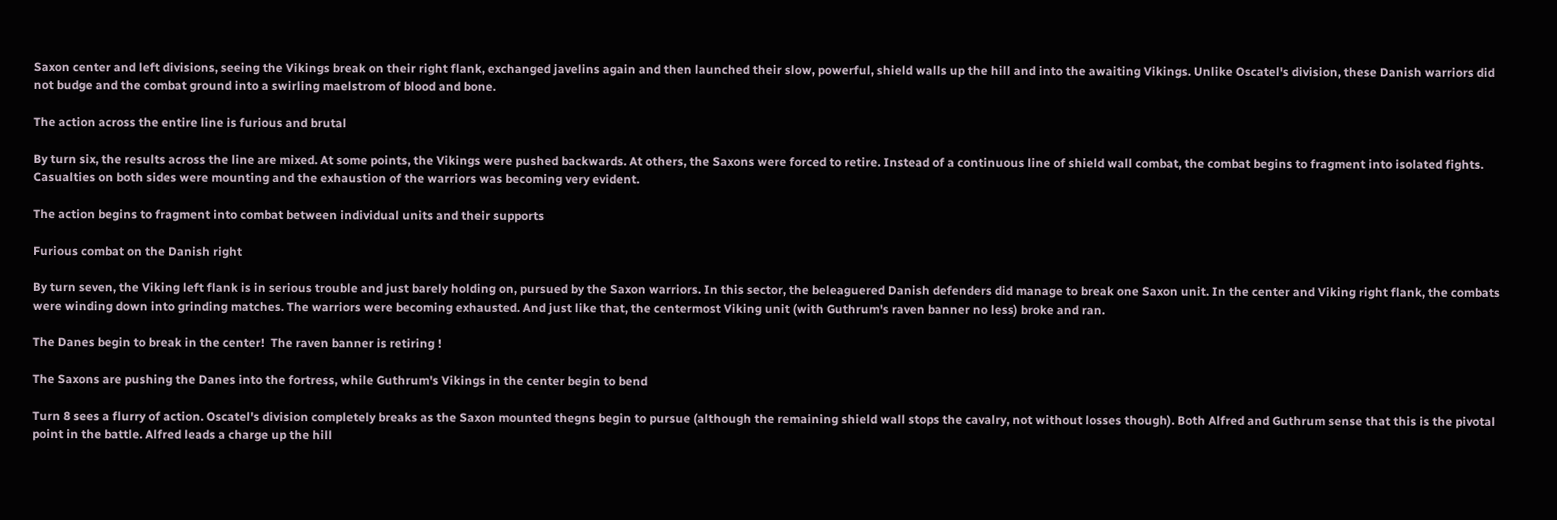Saxon center and left divisions, seeing the Vikings break on their right flank, exchanged javelins again and then launched their slow, powerful, shield walls up the hill and into the awaiting Vikings. Unlike Oscatel's division, these Danish warriors did not budge and the combat ground into a swirling maelstrom of blood and bone.

The action across the entire line is furious and brutal

By turn six, the results across the line are mixed. At some points, the Vikings were pushed backwards. At others, the Saxons were forced to retire. Instead of a continuous line of shield wall combat, the combat begins to fragment into isolated fights. Casualties on both sides were mounting and the exhaustion of the warriors was becoming very evident.

The action begins to fragment into combat between individual units and their supports

Furious combat on the Danish right

By turn seven, the Viking left flank is in serious trouble and just barely holding on, pursued by the Saxon warriors. In this sector, the beleaguered Danish defenders did manage to break one Saxon unit. In the center and Viking right flank, the combats were winding down into grinding matches. The warriors were becoming exhausted. And just like that, the centermost Viking unit (with Guthrum's raven banner no less) broke and ran.

The Danes begin to break in the center!  The raven banner is retiring !

The Saxons are pushing the Danes into the fortress, while Guthrum's Vikings in the center begin to bend

Turn 8 sees a flurry of action. Oscatel's division completely breaks as the Saxon mounted thegns begin to pursue (although the remaining shield wall stops the cavalry, not without losses though). Both Alfred and Guthrum sense that this is the pivotal point in the battle. Alfred leads a charge up the hill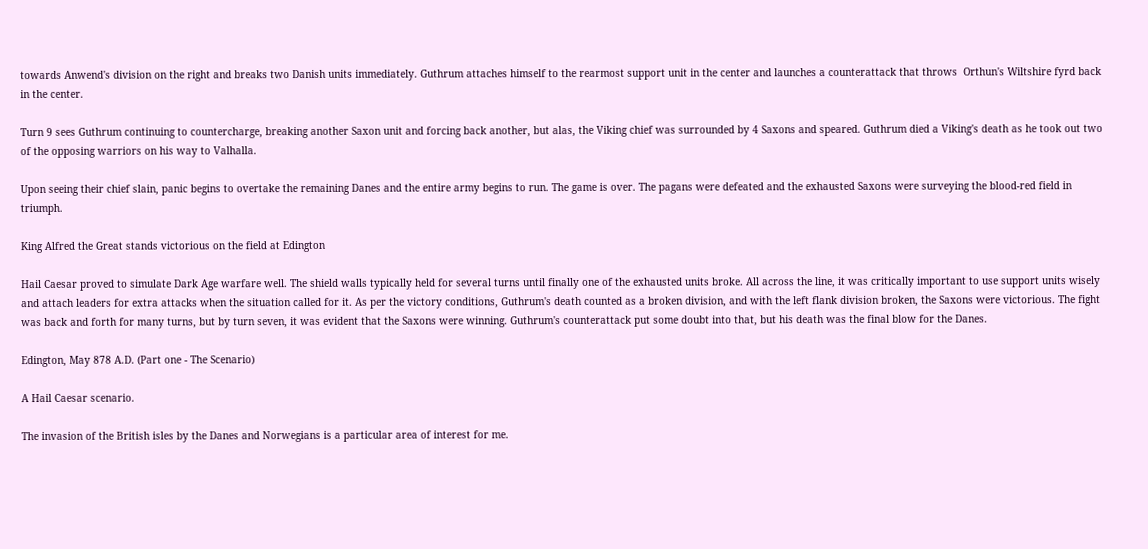towards Anwend's division on the right and breaks two Danish units immediately. Guthrum attaches himself to the rearmost support unit in the center and launches a counterattack that throws  Orthun's Wiltshire fyrd back in the center.

Turn 9 sees Guthrum continuing to countercharge, breaking another Saxon unit and forcing back another, but alas, the Viking chief was surrounded by 4 Saxons and speared. Guthrum died a Viking's death as he took out two of the opposing warriors on his way to Valhalla.

Upon seeing their chief slain, panic begins to overtake the remaining Danes and the entire army begins to run. The game is over. The pagans were defeated and the exhausted Saxons were surveying the blood-red field in triumph.

King Alfred the Great stands victorious on the field at Edington

Hail Caesar proved to simulate Dark Age warfare well. The shield walls typically held for several turns until finally one of the exhausted units broke. All across the line, it was critically important to use support units wisely and attach leaders for extra attacks when the situation called for it. As per the victory conditions, Guthrum's death counted as a broken division, and with the left flank division broken, the Saxons were victorious. The fight was back and forth for many turns, but by turn seven, it was evident that the Saxons were winning. Guthrum's counterattack put some doubt into that, but his death was the final blow for the Danes.

Edington, May 878 A.D. (Part one - The Scenario)

A Hail Caesar scenario.

The invasion of the British isles by the Danes and Norwegians is a particular area of interest for me.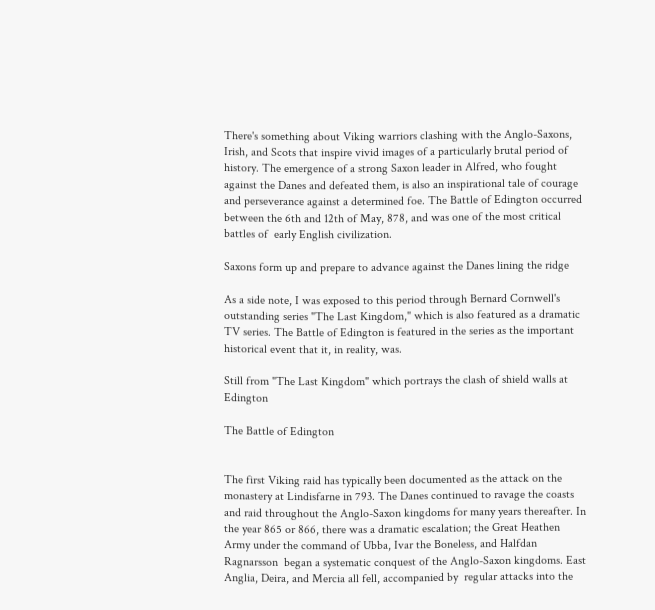There's something about Viking warriors clashing with the Anglo-Saxons, Irish, and Scots that inspire vivid images of a particularly brutal period of history. The emergence of a strong Saxon leader in Alfred, who fought against the Danes and defeated them, is also an inspirational tale of courage and perseverance against a determined foe. The Battle of Edington occurred between the 6th and 12th of May, 878, and was one of the most critical battles of  early English civilization.

Saxons form up and prepare to advance against the Danes lining the ridge

As a side note, I was exposed to this period through Bernard Cornwell's outstanding series "The Last Kingdom," which is also featured as a dramatic TV series. The Battle of Edington is featured in the series as the important historical event that it, in reality, was.

Still from "The Last Kingdom" which portrays the clash of shield walls at Edington

The Battle of Edington


The first Viking raid has typically been documented as the attack on the monastery at Lindisfarne in 793. The Danes continued to ravage the coasts and raid throughout the Anglo-Saxon kingdoms for many years thereafter. In the year 865 or 866, there was a dramatic escalation; the Great Heathen Army under the command of Ubba, Ivar the Boneless, and Halfdan Ragnarsson  began a systematic conquest of the Anglo-Saxon kingdoms. East Anglia, Deira, and Mercia all fell, accompanied by  regular attacks into the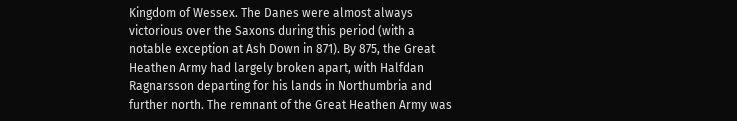Kingdom of Wessex. The Danes were almost always victorious over the Saxons during this period (with a notable exception at Ash Down in 871). By 875, the Great Heathen Army had largely broken apart, with Halfdan Ragnarsson departing for his lands in Northumbria and further north. The remnant of the Great Heathen Army was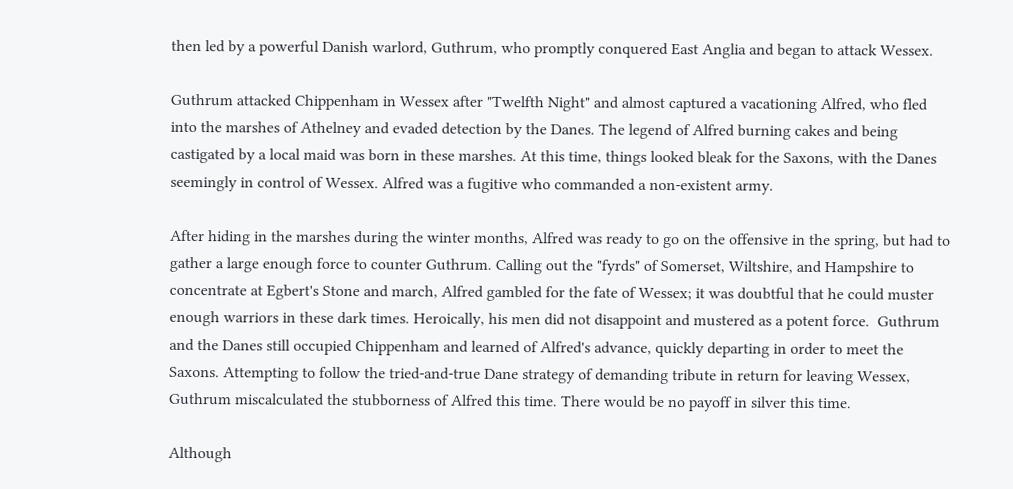then led by a powerful Danish warlord, Guthrum, who promptly conquered East Anglia and began to attack Wessex.

Guthrum attacked Chippenham in Wessex after "Twelfth Night" and almost captured a vacationing Alfred, who fled into the marshes of Athelney and evaded detection by the Danes. The legend of Alfred burning cakes and being castigated by a local maid was born in these marshes. At this time, things looked bleak for the Saxons, with the Danes seemingly in control of Wessex. Alfred was a fugitive who commanded a non-existent army.

After hiding in the marshes during the winter months, Alfred was ready to go on the offensive in the spring, but had to gather a large enough force to counter Guthrum. Calling out the "fyrds" of Somerset, Wiltshire, and Hampshire to concentrate at Egbert's Stone and march, Alfred gambled for the fate of Wessex; it was doubtful that he could muster enough warriors in these dark times. Heroically, his men did not disappoint and mustered as a potent force.  Guthrum and the Danes still occupied Chippenham and learned of Alfred's advance, quickly departing in order to meet the Saxons. Attempting to follow the tried-and-true Dane strategy of demanding tribute in return for leaving Wessex, Guthrum miscalculated the stubborness of Alfred this time. There would be no payoff in silver this time.

Although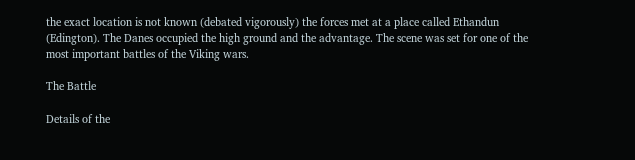the exact location is not known (debated vigorously) the forces met at a place called Ethandun (Edington). The Danes occupied the high ground and the advantage. The scene was set for one of the most important battles of the Viking wars.

The Battle

Details of the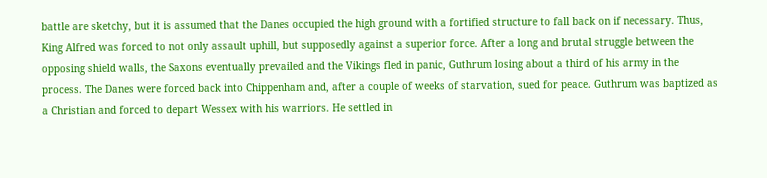battle are sketchy, but it is assumed that the Danes occupied the high ground with a fortified structure to fall back on if necessary. Thus, King Alfred was forced to not only assault uphill, but supposedly against a superior force. After a long and brutal struggle between the opposing shield walls, the Saxons eventually prevailed and the Vikings fled in panic, Guthrum losing about a third of his army in the process. The Danes were forced back into Chippenham and, after a couple of weeks of starvation, sued for peace. Guthrum was baptized as a Christian and forced to depart Wessex with his warriors. He settled in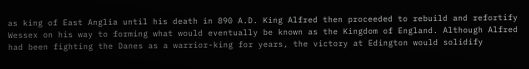as king of East Anglia until his death in 890 A.D. King Alfred then proceeded to rebuild and refortify Wessex on his way to forming what would eventually be known as the Kingdom of England. Although Alfred had been fighting the Danes as a warrior-king for years, the victory at Edington would solidify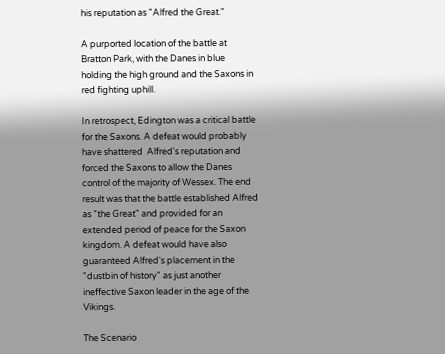his reputation as "Alfred the Great."

A purported location of the battle at Bratton Park, with the Danes in blue holding the high ground and the Saxons in red fighting uphill.

In retrospect, Edington was a critical battle for the Saxons. A defeat would probably have shattered  Alfred's reputation and forced the Saxons to allow the Danes control of the majority of Wessex. The end result was that the battle established Alfred as "the Great" and provided for an extended period of peace for the Saxon kingdom. A defeat would have also guaranteed Alfred's placement in the "dustbin of history" as just another ineffective Saxon leader in the age of the Vikings.

The Scenario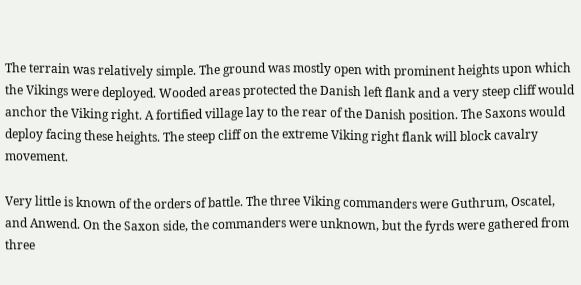The terrain was relatively simple. The ground was mostly open with prominent heights upon which the Vikings were deployed. Wooded areas protected the Danish left flank and a very steep cliff would anchor the Viking right. A fortified village lay to the rear of the Danish position. The Saxons would deploy facing these heights. The steep cliff on the extreme Viking right flank will block cavalry movement.

Very little is known of the orders of battle. The three Viking commanders were Guthrum, Oscatel, and Anwend. On the Saxon side, the commanders were unknown, but the fyrds were gathered from three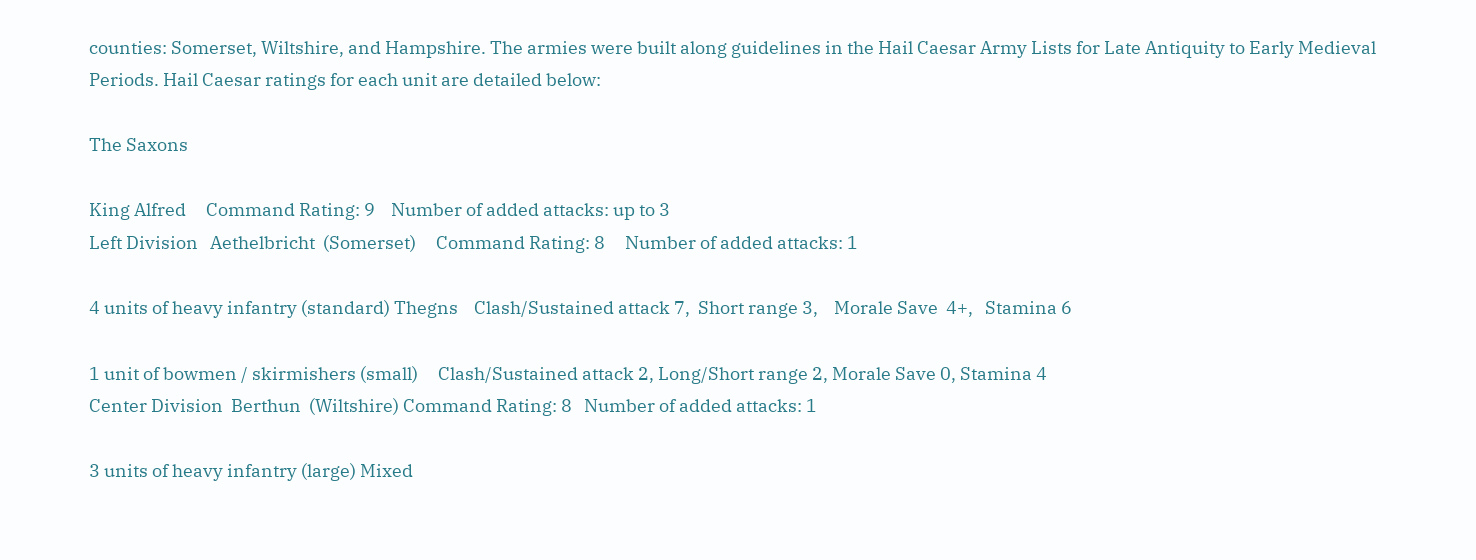counties: Somerset, Wiltshire, and Hampshire. The armies were built along guidelines in the Hail Caesar Army Lists for Late Antiquity to Early Medieval Periods. Hail Caesar ratings for each unit are detailed below:

The Saxons

King Alfred     Command Rating: 9    Number of added attacks: up to 3
Left Division   Aethelbricht  (Somerset)     Command Rating: 8     Number of added attacks: 1

4 units of heavy infantry (standard) Thegns    Clash/Sustained attack 7,  Short range 3,    Morale Save  4+,   Stamina 6

1 unit of bowmen / skirmishers (small)     Clash/Sustained attack 2, Long/Short range 2, Morale Save 0, Stamina 4
Center Division  Berthun  (Wiltshire) Command Rating: 8   Number of added attacks: 1

3 units of heavy infantry (large) Mixed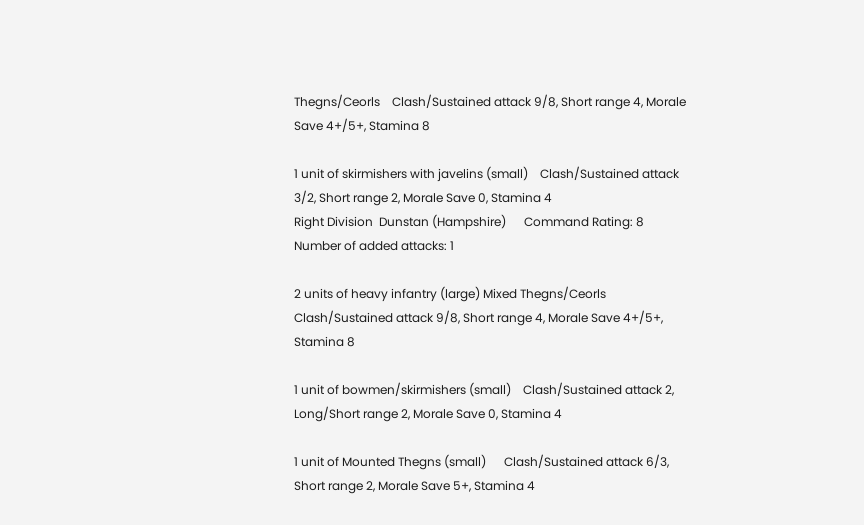Thegns/Ceorls    Clash/Sustained attack 9/8, Short range 4, Morale Save 4+/5+, Stamina 8

1 unit of skirmishers with javelins (small)    Clash/Sustained attack 3/2, Short range 2, Morale Save 0, Stamina 4
Right Division  Dunstan (Hampshire)      Command Rating: 8      Number of added attacks: 1

2 units of heavy infantry (large) Mixed Thegns/Ceorls    Clash/Sustained attack 9/8, Short range 4, Morale Save 4+/5+, Stamina 8

1 unit of bowmen/skirmishers (small)    Clash/Sustained attack 2, Long/Short range 2, Morale Save 0, Stamina 4

1 unit of Mounted Thegns (small)      Clash/Sustained attack 6/3, Short range 2, Morale Save 5+, Stamina 4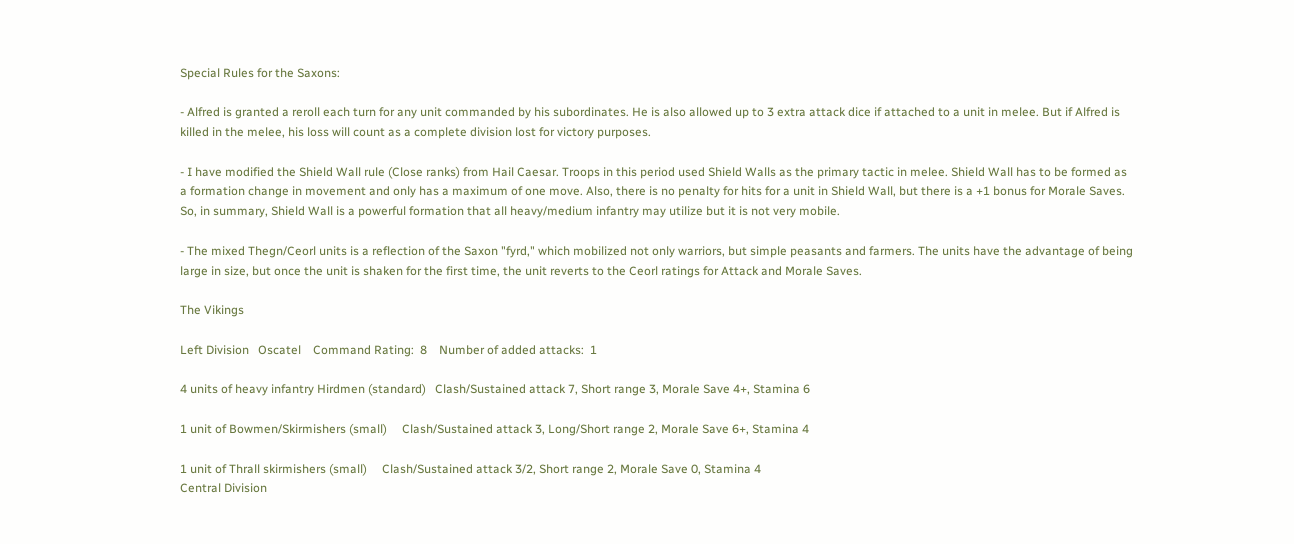Special Rules for the Saxons:

- Alfred is granted a reroll each turn for any unit commanded by his subordinates. He is also allowed up to 3 extra attack dice if attached to a unit in melee. But if Alfred is killed in the melee, his loss will count as a complete division lost for victory purposes.

- I have modified the Shield Wall rule (Close ranks) from Hail Caesar. Troops in this period used Shield Walls as the primary tactic in melee. Shield Wall has to be formed as a formation change in movement and only has a maximum of one move. Also, there is no penalty for hits for a unit in Shield Wall, but there is a +1 bonus for Morale Saves. So, in summary, Shield Wall is a powerful formation that all heavy/medium infantry may utilize but it is not very mobile.

- The mixed Thegn/Ceorl units is a reflection of the Saxon "fyrd," which mobilized not only warriors, but simple peasants and farmers. The units have the advantage of being large in size, but once the unit is shaken for the first time, the unit reverts to the Ceorl ratings for Attack and Morale Saves.

The Vikings

Left Division   Oscatel    Command Rating:  8    Number of added attacks:  1

4 units of heavy infantry Hirdmen (standard)   Clash/Sustained attack 7, Short range 3, Morale Save 4+, Stamina 6

1 unit of Bowmen/Skirmishers (small)     Clash/Sustained attack 3, Long/Short range 2, Morale Save 6+, Stamina 4

1 unit of Thrall skirmishers (small)     Clash/Sustained attack 3/2, Short range 2, Morale Save 0, Stamina 4
Central Division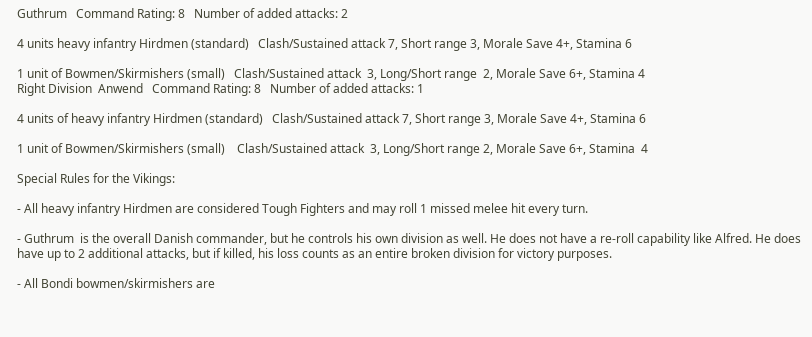Guthrum   Command Rating: 8   Number of added attacks: 2

4 units heavy infantry Hirdmen (standard)   Clash/Sustained attack 7, Short range 3, Morale Save 4+, Stamina 6

1 unit of Bowmen/Skirmishers (small)   Clash/Sustained attack  3, Long/Short range  2, Morale Save 6+, Stamina 4
Right Division  Anwend   Command Rating: 8   Number of added attacks: 1

4 units of heavy infantry Hirdmen (standard)   Clash/Sustained attack 7, Short range 3, Morale Save 4+, Stamina 6

1 unit of Bowmen/Skirmishers (small)    Clash/Sustained attack  3, Long/Short range 2, Morale Save 6+, Stamina  4

Special Rules for the Vikings:

- All heavy infantry Hirdmen are considered Tough Fighters and may roll 1 missed melee hit every turn.

- Guthrum  is the overall Danish commander, but he controls his own division as well. He does not have a re-roll capability like Alfred. He does have up to 2 additional attacks, but if killed, his loss counts as an entire broken division for victory purposes.

- All Bondi bowmen/skirmishers are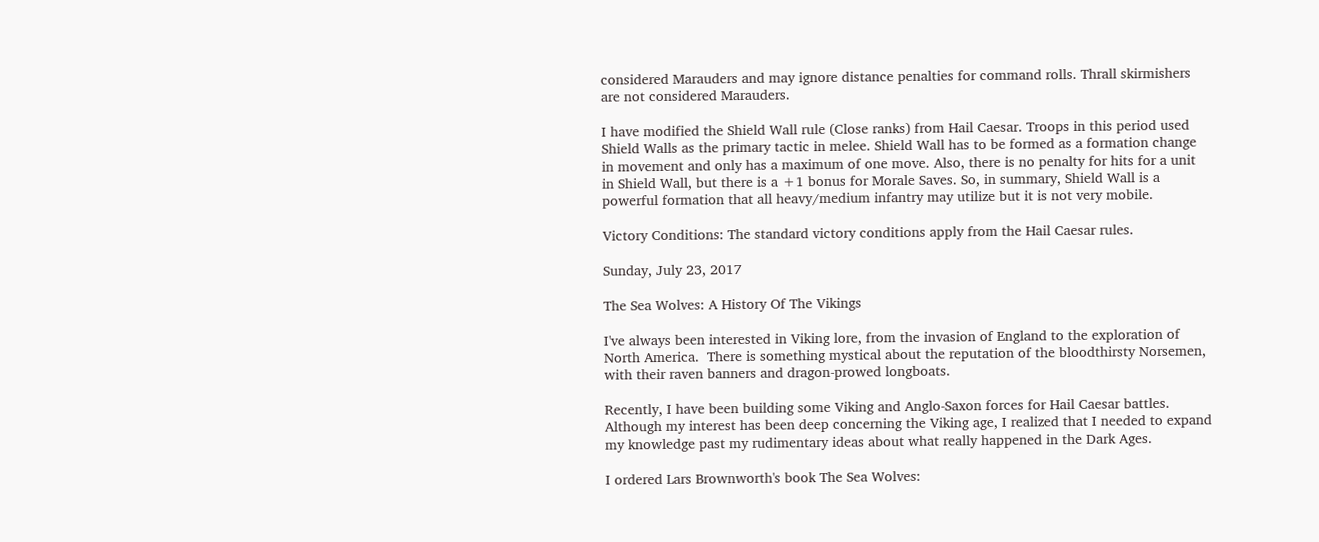considered Marauders and may ignore distance penalties for command rolls. Thrall skirmishers are not considered Marauders.

I have modified the Shield Wall rule (Close ranks) from Hail Caesar. Troops in this period used Shield Walls as the primary tactic in melee. Shield Wall has to be formed as a formation change in movement and only has a maximum of one move. Also, there is no penalty for hits for a unit in Shield Wall, but there is a +1 bonus for Morale Saves. So, in summary, Shield Wall is a powerful formation that all heavy/medium infantry may utilize but it is not very mobile.

Victory Conditions: The standard victory conditions apply from the Hail Caesar rules.

Sunday, July 23, 2017

The Sea Wolves: A History Of The Vikings

I've always been interested in Viking lore, from the invasion of England to the exploration of North America.  There is something mystical about the reputation of the bloodthirsty Norsemen, with their raven banners and dragon-prowed longboats.

Recently, I have been building some Viking and Anglo-Saxon forces for Hail Caesar battles.  Although my interest has been deep concerning the Viking age, I realized that I needed to expand my knowledge past my rudimentary ideas about what really happened in the Dark Ages.

I ordered Lars Brownworth's book The Sea Wolves: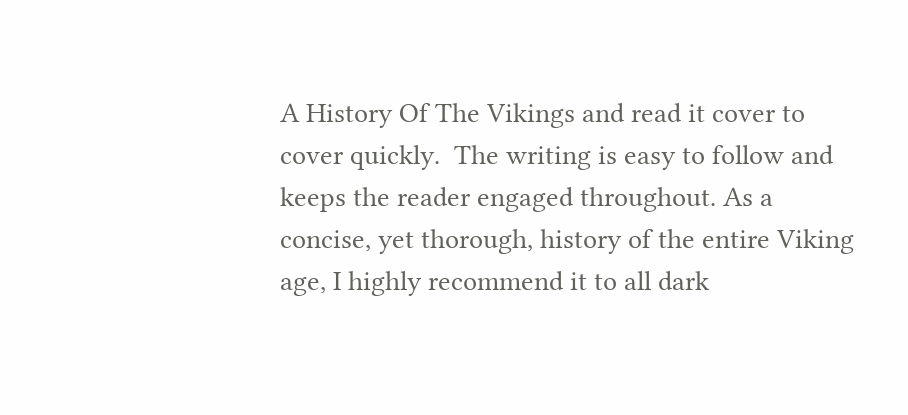A History Of The Vikings and read it cover to cover quickly.  The writing is easy to follow and keeps the reader engaged throughout. As a concise, yet thorough, history of the entire Viking age, I highly recommend it to all dark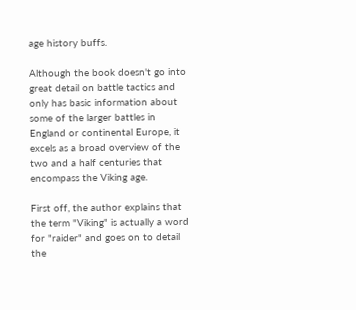age history buffs.

Although the book doesn't go into great detail on battle tactics and only has basic information about some of the larger battles in England or continental Europe, it excels as a broad overview of the two and a half centuries that encompass the Viking age.

First off, the author explains that the term "Viking" is actually a word for "raider" and goes on to detail the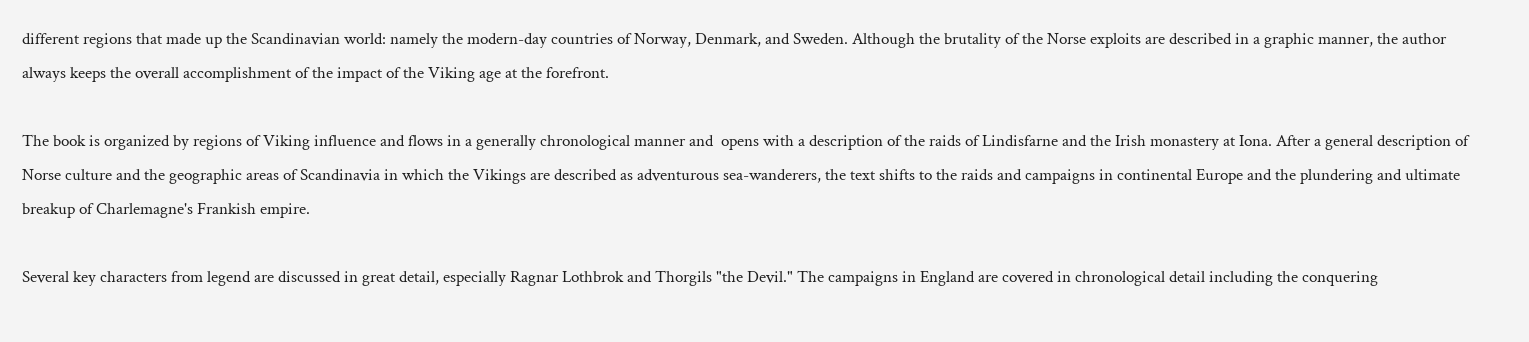different regions that made up the Scandinavian world: namely the modern-day countries of Norway, Denmark, and Sweden. Although the brutality of the Norse exploits are described in a graphic manner, the author always keeps the overall accomplishment of the impact of the Viking age at the forefront.

The book is organized by regions of Viking influence and flows in a generally chronological manner and  opens with a description of the raids of Lindisfarne and the Irish monastery at Iona. After a general description of Norse culture and the geographic areas of Scandinavia in which the Vikings are described as adventurous sea-wanderers, the text shifts to the raids and campaigns in continental Europe and the plundering and ultimate breakup of Charlemagne's Frankish empire.

Several key characters from legend are discussed in great detail, especially Ragnar Lothbrok and Thorgils "the Devil." The campaigns in England are covered in chronological detail including the conquering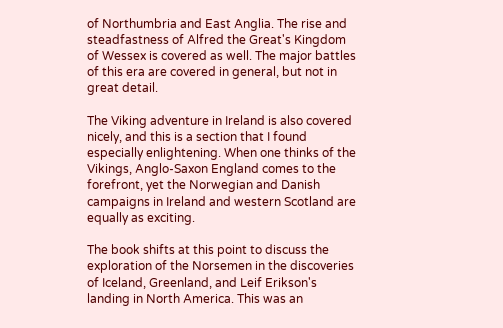of Northumbria and East Anglia. The rise and steadfastness of Alfred the Great's Kingdom of Wessex is covered as well. The major battles of this era are covered in general, but not in great detail.

The Viking adventure in Ireland is also covered nicely, and this is a section that I found especially enlightening. When one thinks of the Vikings, Anglo-Saxon England comes to the forefront, yet the Norwegian and Danish campaigns in Ireland and western Scotland are equally as exciting.

The book shifts at this point to discuss the exploration of the Norsemen in the discoveries of Iceland, Greenland, and Leif Erikson's landing in North America. This was an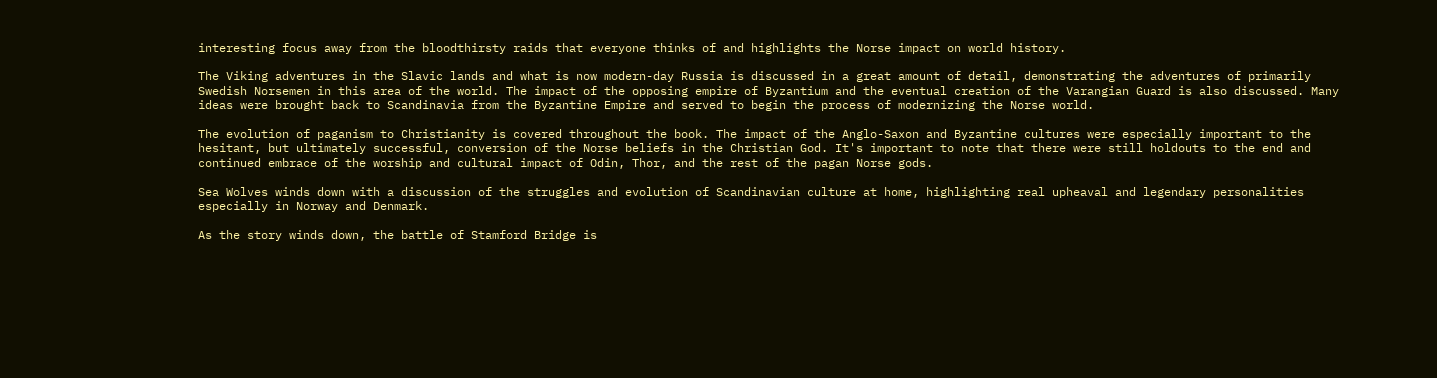interesting focus away from the bloodthirsty raids that everyone thinks of and highlights the Norse impact on world history.

The Viking adventures in the Slavic lands and what is now modern-day Russia is discussed in a great amount of detail, demonstrating the adventures of primarily Swedish Norsemen in this area of the world. The impact of the opposing empire of Byzantium and the eventual creation of the Varangian Guard is also discussed. Many ideas were brought back to Scandinavia from the Byzantine Empire and served to begin the process of modernizing the Norse world.

The evolution of paganism to Christianity is covered throughout the book. The impact of the Anglo-Saxon and Byzantine cultures were especially important to the hesitant, but ultimately successful, conversion of the Norse beliefs in the Christian God. It's important to note that there were still holdouts to the end and continued embrace of the worship and cultural impact of Odin, Thor, and the rest of the pagan Norse gods.

Sea Wolves winds down with a discussion of the struggles and evolution of Scandinavian culture at home, highlighting real upheaval and legendary personalities especially in Norway and Denmark.

As the story winds down, the battle of Stamford Bridge is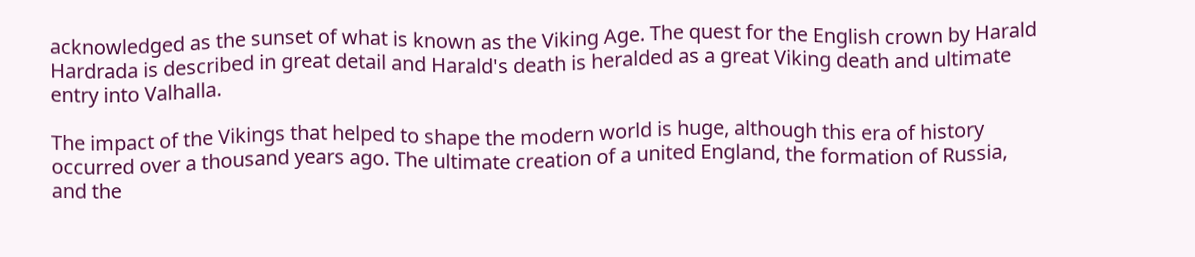acknowledged as the sunset of what is known as the Viking Age. The quest for the English crown by Harald Hardrada is described in great detail and Harald's death is heralded as a great Viking death and ultimate entry into Valhalla.

The impact of the Vikings that helped to shape the modern world is huge, although this era of history occurred over a thousand years ago. The ultimate creation of a united England, the formation of Russia, and the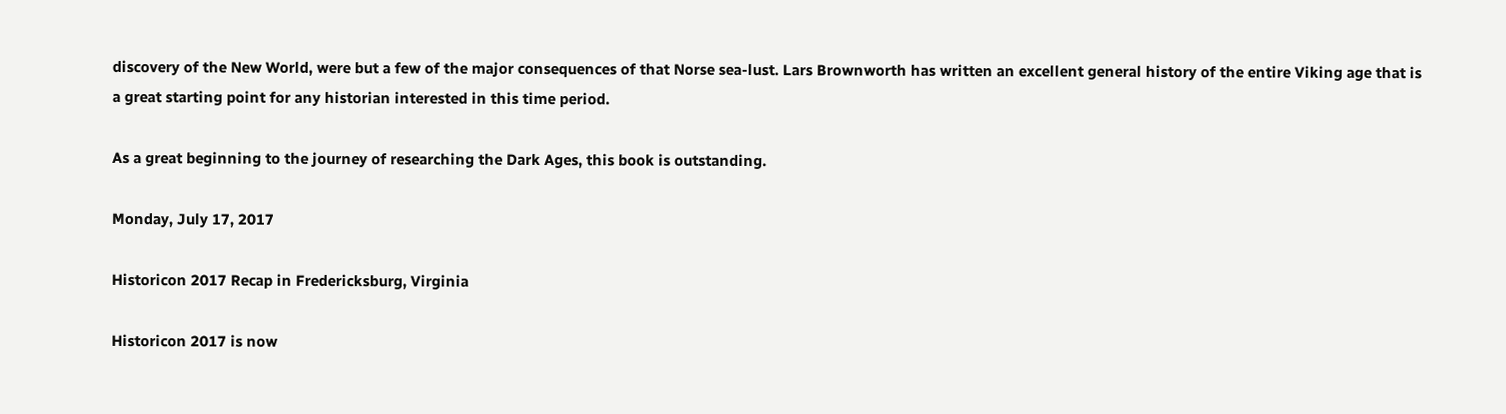discovery of the New World, were but a few of the major consequences of that Norse sea-lust. Lars Brownworth has written an excellent general history of the entire Viking age that is a great starting point for any historian interested in this time period.

As a great beginning to the journey of researching the Dark Ages, this book is outstanding.

Monday, July 17, 2017

Historicon 2017 Recap in Fredericksburg, Virginia

Historicon 2017 is now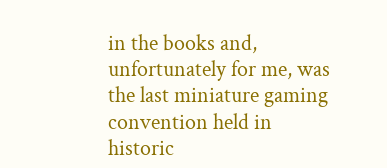in the books and, unfortunately for me, was the last miniature gaming convention held in historic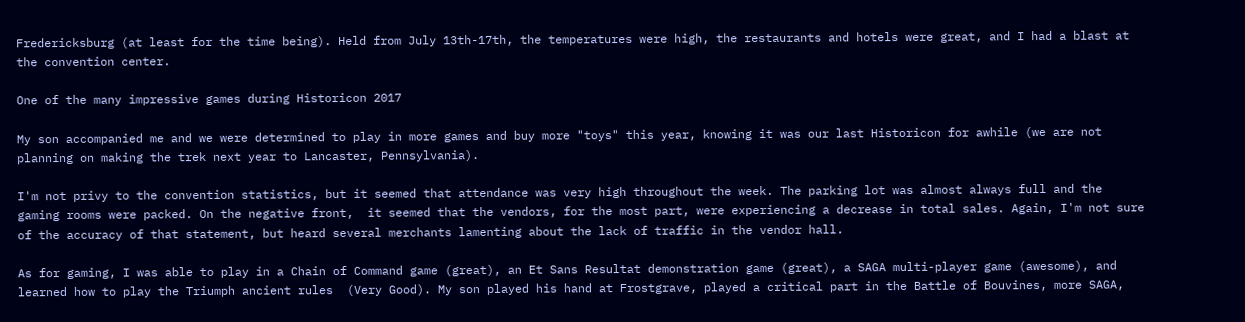Fredericksburg (at least for the time being). Held from July 13th-17th, the temperatures were high, the restaurants and hotels were great, and I had a blast at the convention center.

One of the many impressive games during Historicon 2017

My son accompanied me and we were determined to play in more games and buy more "toys" this year, knowing it was our last Historicon for awhile (we are not planning on making the trek next year to Lancaster, Pennsylvania).

I'm not privy to the convention statistics, but it seemed that attendance was very high throughout the week. The parking lot was almost always full and the gaming rooms were packed. On the negative front,  it seemed that the vendors, for the most part, were experiencing a decrease in total sales. Again, I'm not sure of the accuracy of that statement, but heard several merchants lamenting about the lack of traffic in the vendor hall.

As for gaming, I was able to play in a Chain of Command game (great), an Et Sans Resultat demonstration game (great), a SAGA multi-player game (awesome), and learned how to play the Triumph ancient rules  (Very Good). My son played his hand at Frostgrave, played a critical part in the Battle of Bouvines, more SAGA,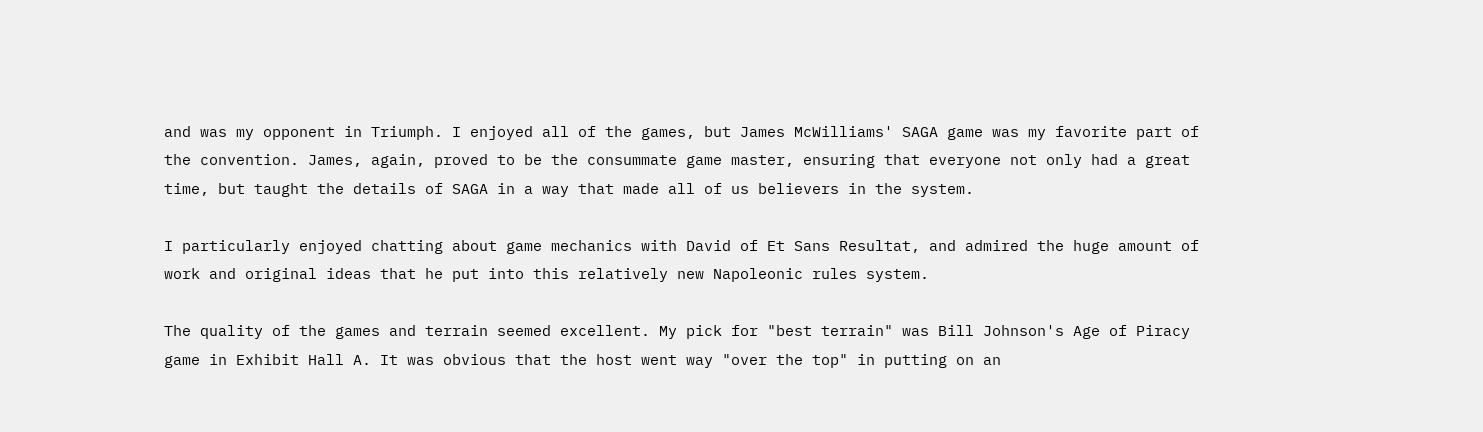and was my opponent in Triumph. I enjoyed all of the games, but James McWilliams' SAGA game was my favorite part of the convention. James, again, proved to be the consummate game master, ensuring that everyone not only had a great time, but taught the details of SAGA in a way that made all of us believers in the system.

I particularly enjoyed chatting about game mechanics with David of Et Sans Resultat, and admired the huge amount of work and original ideas that he put into this relatively new Napoleonic rules system.

The quality of the games and terrain seemed excellent. My pick for "best terrain" was Bill Johnson's Age of Piracy game in Exhibit Hall A. It was obvious that the host went way "over the top" in putting on an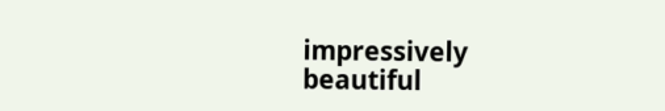impressively beautiful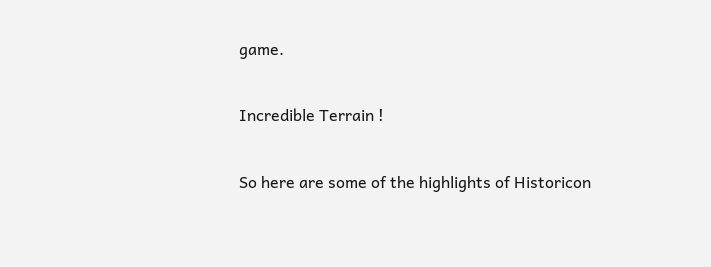game.

Incredible Terrain !

So here are some of the highlights of Historicon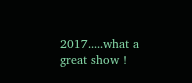2017.....what a great show !